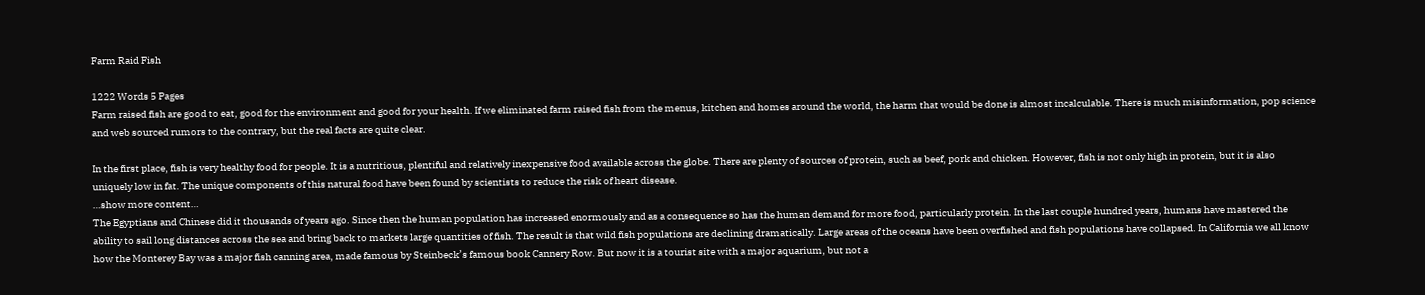Farm Raid Fish

1222 Words 5 Pages
Farm raised fish are good to eat, good for the environment and good for your health. If we eliminated farm raised fish from the menus, kitchen and homes around the world, the harm that would be done is almost incalculable. There is much misinformation, pop science and web sourced rumors to the contrary, but the real facts are quite clear.

In the first place, fish is very healthy food for people. It is a nutritious, plentiful and relatively inexpensive food available across the globe. There are plenty of sources of protein, such as beef, pork and chicken. However, fish is not only high in protein, but it is also uniquely low in fat. The unique components of this natural food have been found by scientists to reduce the risk of heart disease.
…show more content…
The Egyptians and Chinese did it thousands of years ago. Since then the human population has increased enormously and as a consequence so has the human demand for more food, particularly protein. In the last couple hundred years, humans have mastered the ability to sail long distances across the sea and bring back to markets large quantities of fish. The result is that wild fish populations are declining dramatically. Large areas of the oceans have been overfished and fish populations have collapsed. In California we all know how the Monterey Bay was a major fish canning area, made famous by Steinbeck’s famous book Cannery Row. But now it is a tourist site with a major aquarium, but not a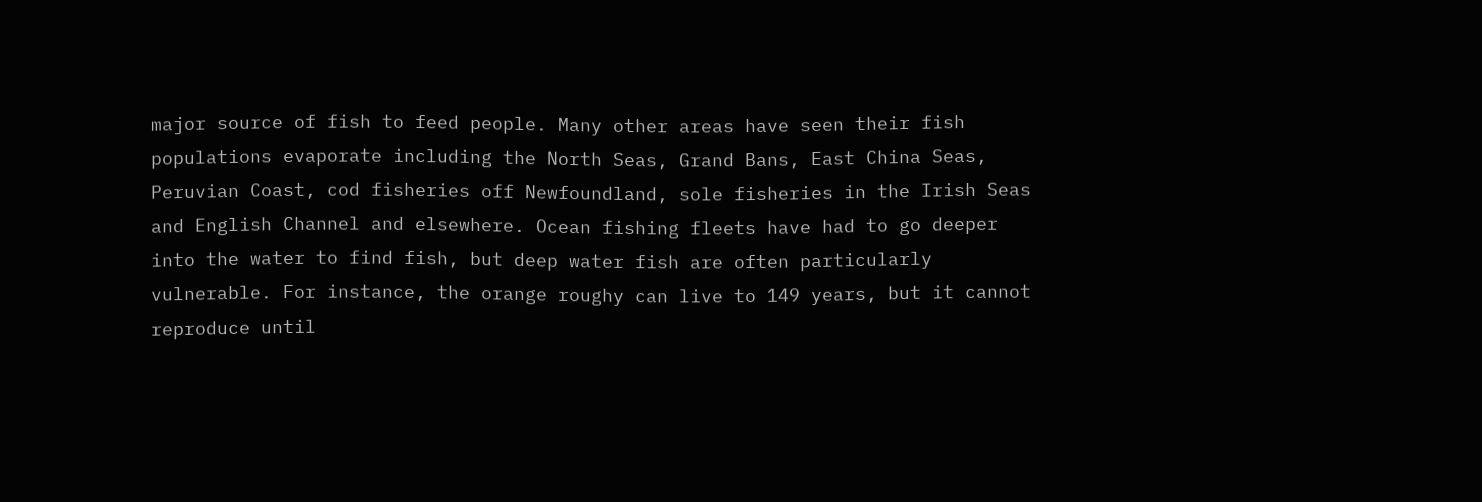major source of fish to feed people. Many other areas have seen their fish populations evaporate including the North Seas, Grand Bans, East China Seas, Peruvian Coast, cod fisheries off Newfoundland, sole fisheries in the Irish Seas and English Channel and elsewhere. Ocean fishing fleets have had to go deeper into the water to find fish, but deep water fish are often particularly vulnerable. For instance, the orange roughy can live to 149 years, but it cannot reproduce until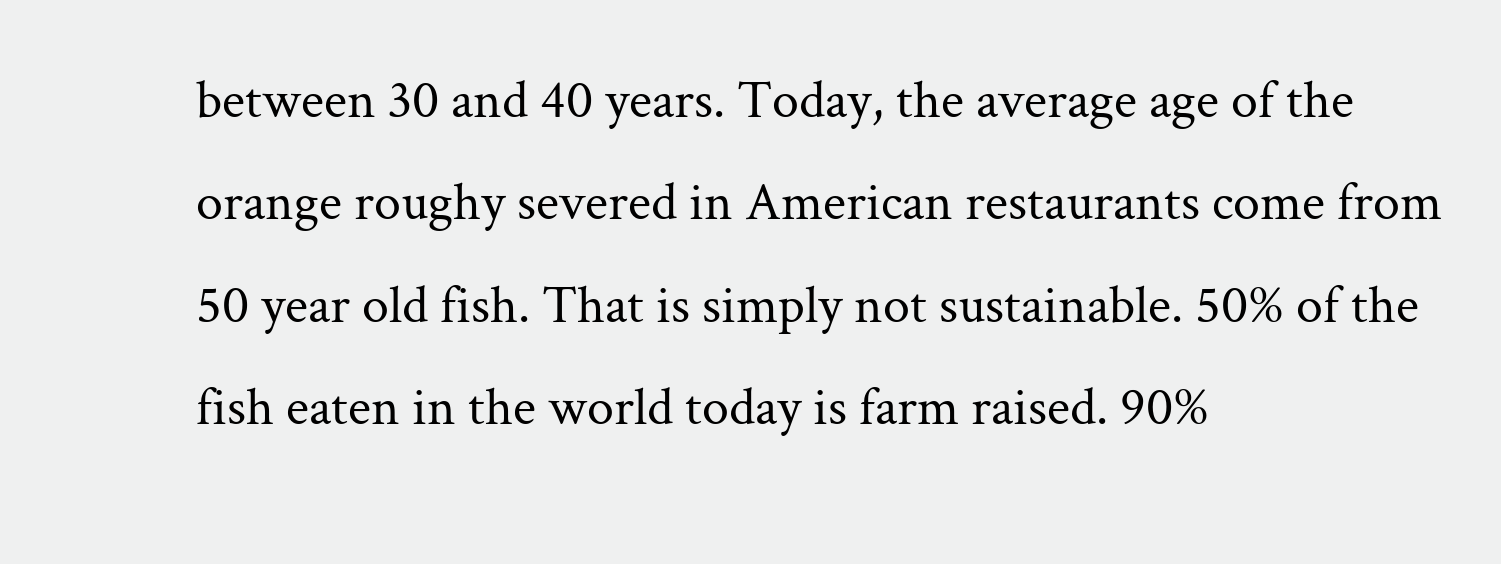between 30 and 40 years. Today, the average age of the orange roughy severed in American restaurants come from 50 year old fish. That is simply not sustainable. 50% of the fish eaten in the world today is farm raised. 90%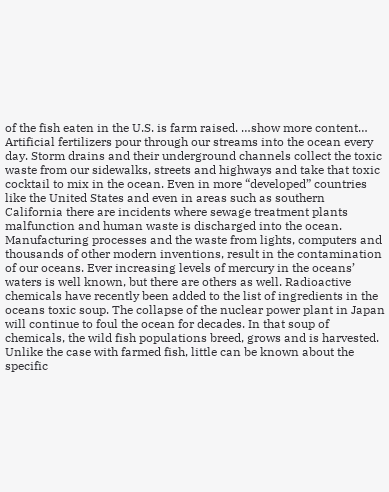of the fish eaten in the U.S. is farm raised. …show more content…
Artificial fertilizers pour through our streams into the ocean every day. Storm drains and their underground channels collect the toxic waste from our sidewalks, streets and highways and take that toxic cocktail to mix in the ocean. Even in more “developed” countries like the United States and even in areas such as southern California there are incidents where sewage treatment plants malfunction and human waste is discharged into the ocean. Manufacturing processes and the waste from lights, computers and thousands of other modern inventions, result in the contamination of our oceans. Ever increasing levels of mercury in the oceans’ waters is well known, but there are others as well. Radioactive chemicals have recently been added to the list of ingredients in the oceans toxic soup. The collapse of the nuclear power plant in Japan will continue to foul the ocean for decades. In that soup of chemicals, the wild fish populations breed, grows and is harvested. Unlike the case with farmed fish, little can be known about the specific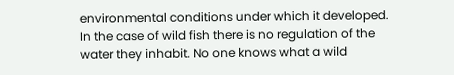environmental conditions under which it developed. In the case of wild fish there is no regulation of the water they inhabit. No one knows what a wild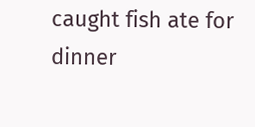caught fish ate for dinner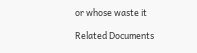or whose waste it

Related Documents